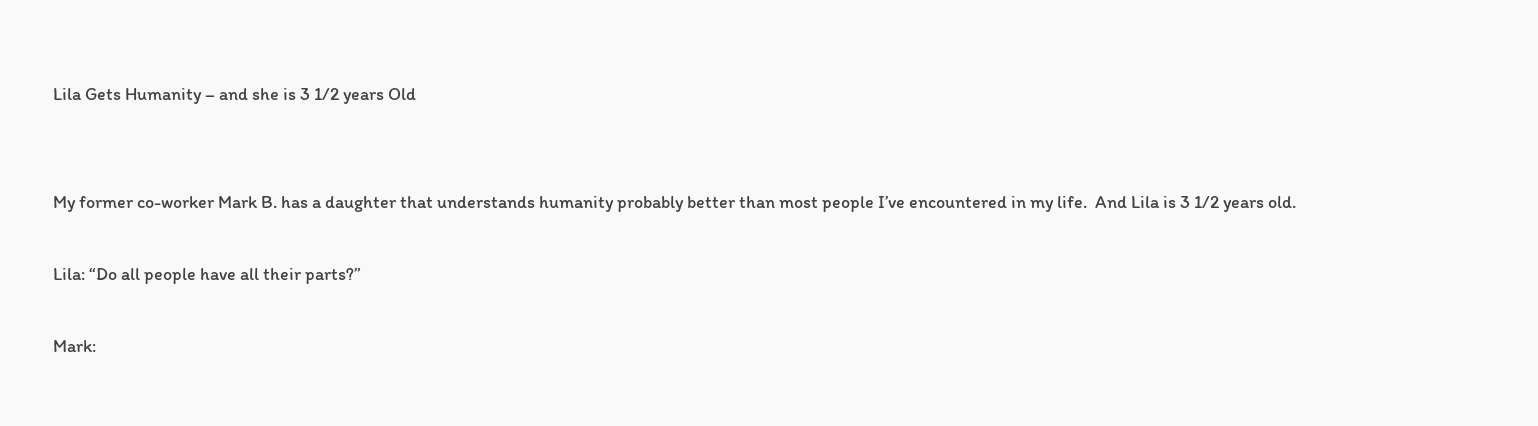Lila Gets Humanity – and she is 3 1/2 years Old


My former co-worker Mark B. has a daughter that understands humanity probably better than most people I’ve encountered in my life.  And Lila is 3 1/2 years old.

Lila: “Do all people have all their parts?”

Mark: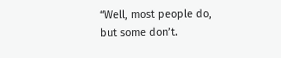“Well, most people do, but some don’t.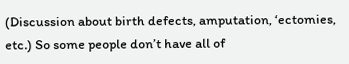(Discussion about birth defects, amputation, ‘ectomies, etc.) So some people don’t have all of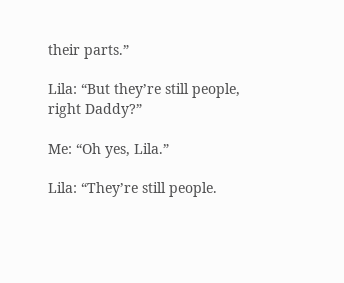their parts.”

Lila: “But they’re still people, right Daddy?”

Me: “Oh yes, Lila.”

Lila: “They’re still people.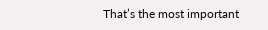That’s the most important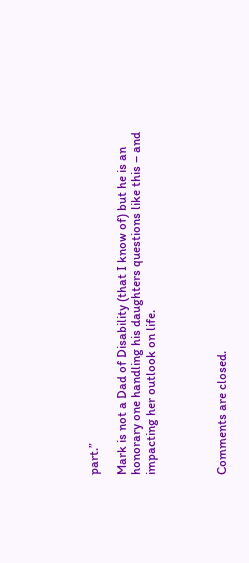part.”

Mark is not a Dad of Disability (that I know of) but he is an honorary one handling his daughters questions like this – and impacting her outlook on life.




Comments are closed.